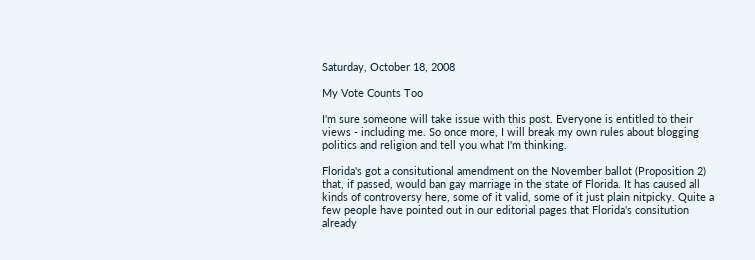Saturday, October 18, 2008

My Vote Counts Too

I'm sure someone will take issue with this post. Everyone is entitled to their views - including me. So once more, I will break my own rules about blogging politics and religion and tell you what I'm thinking.

Florida's got a consitutional amendment on the November ballot (Proposition 2) that, if passed, would ban gay marriage in the state of Florida. It has caused all kinds of controversy here, some of it valid, some of it just plain nitpicky. Quite a few people have pointed out in our editorial pages that Florida's consitution already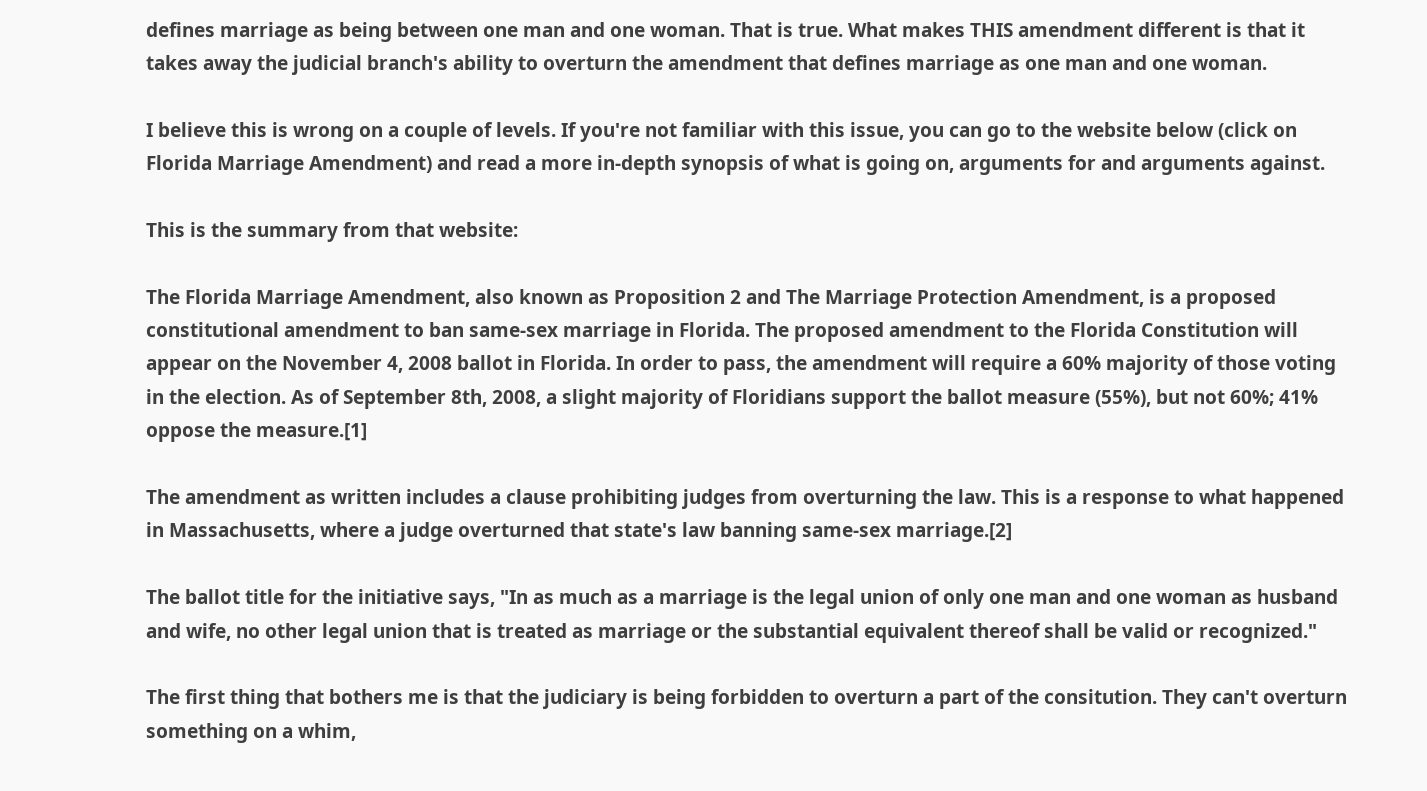defines marriage as being between one man and one woman. That is true. What makes THIS amendment different is that it takes away the judicial branch's ability to overturn the amendment that defines marriage as one man and one woman.

I believe this is wrong on a couple of levels. If you're not familiar with this issue, you can go to the website below (click on Florida Marriage Amendment) and read a more in-depth synopsis of what is going on, arguments for and arguments against.

This is the summary from that website:

The Florida Marriage Amendment, also known as Proposition 2 and The Marriage Protection Amendment, is a proposed constitutional amendment to ban same-sex marriage in Florida. The proposed amendment to the Florida Constitution will appear on the November 4, 2008 ballot in Florida. In order to pass, the amendment will require a 60% majority of those voting in the election. As of September 8th, 2008, a slight majority of Floridians support the ballot measure (55%), but not 60%; 41% oppose the measure.[1]

The amendment as written includes a clause prohibiting judges from overturning the law. This is a response to what happened in Massachusetts, where a judge overturned that state's law banning same-sex marriage.[2]

The ballot title for the initiative says, "In as much as a marriage is the legal union of only one man and one woman as husband and wife, no other legal union that is treated as marriage or the substantial equivalent thereof shall be valid or recognized."

The first thing that bothers me is that the judiciary is being forbidden to overturn a part of the consitution. They can't overturn something on a whim,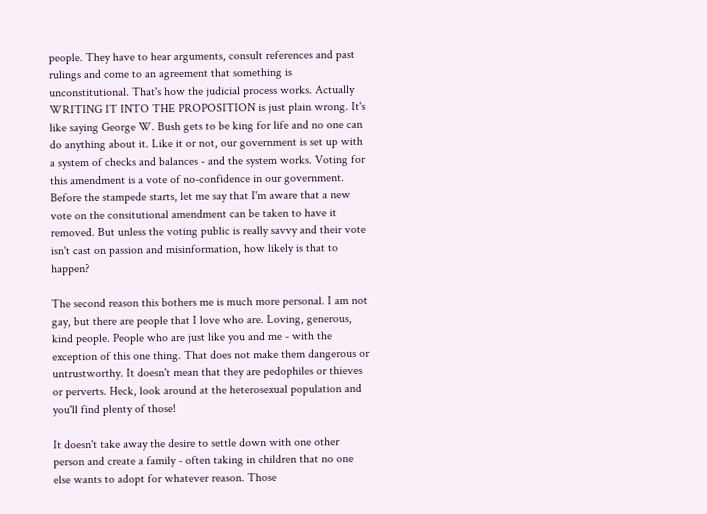people. They have to hear arguments, consult references and past rulings and come to an agreement that something is unconstitutional. That's how the judicial process works. Actually WRITING IT INTO THE PROPOSITION is just plain wrong. It's like saying George W. Bush gets to be king for life and no one can do anything about it. Like it or not, our government is set up with a system of checks and balances - and the system works. Voting for this amendment is a vote of no-confidence in our government. Before the stampede starts, let me say that I'm aware that a new vote on the consitutional amendment can be taken to have it removed. But unless the voting public is really savvy and their vote isn't cast on passion and misinformation, how likely is that to happen?

The second reason this bothers me is much more personal. I am not gay, but there are people that I love who are. Loving, generous, kind people. People who are just like you and me - with the exception of this one thing. That does not make them dangerous or untrustworthy. It doesn't mean that they are pedophiles or thieves or perverts. Heck, look around at the heterosexual population and you'll find plenty of those!

It doesn't take away the desire to settle down with one other person and create a family - often taking in children that no one else wants to adopt for whatever reason. Those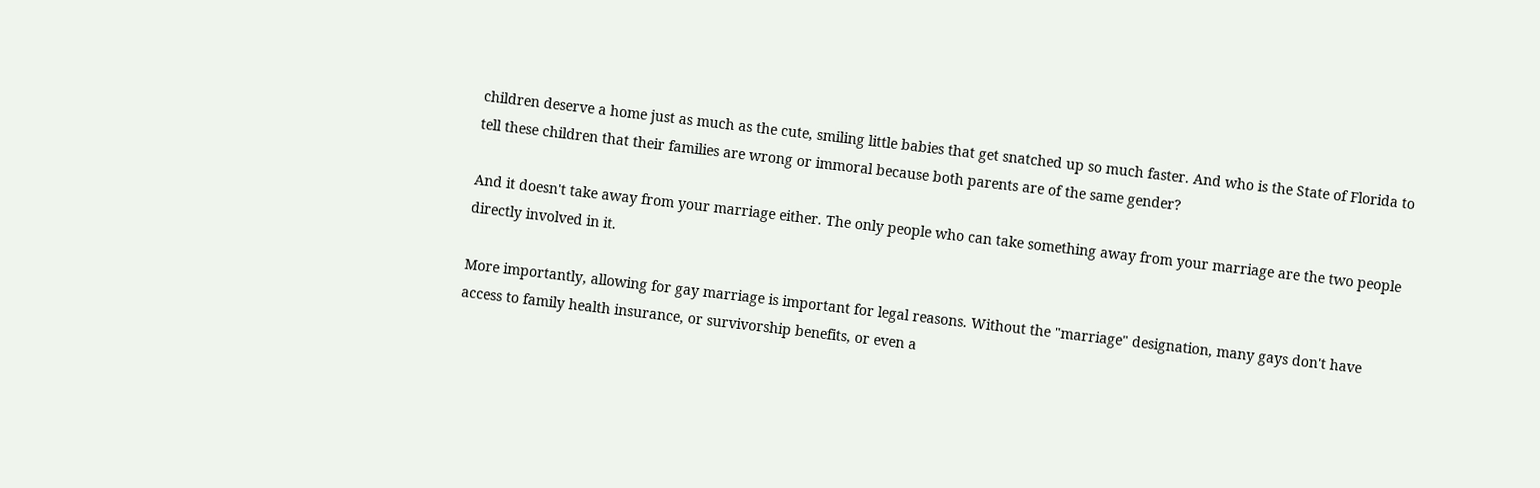children deserve a home just as much as the cute, smiling little babies that get snatched up so much faster. And who is the State of Florida to tell these children that their families are wrong or immoral because both parents are of the same gender?

And it doesn't take away from your marriage either. The only people who can take something away from your marriage are the two people directly involved in it.

More importantly, allowing for gay marriage is important for legal reasons. Without the "marriage" designation, many gays don't have access to family health insurance, or survivorship benefits, or even a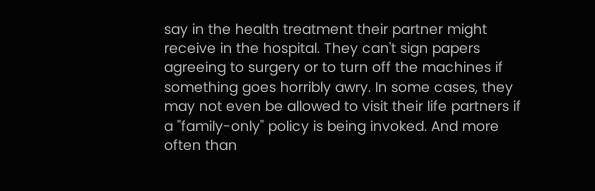say in the health treatment their partner might receive in the hospital. They can't sign papers agreeing to surgery or to turn off the machines if something goes horribly awry. In some cases, they may not even be allowed to visit their life partners if a "family-only" policy is being invoked. And more often than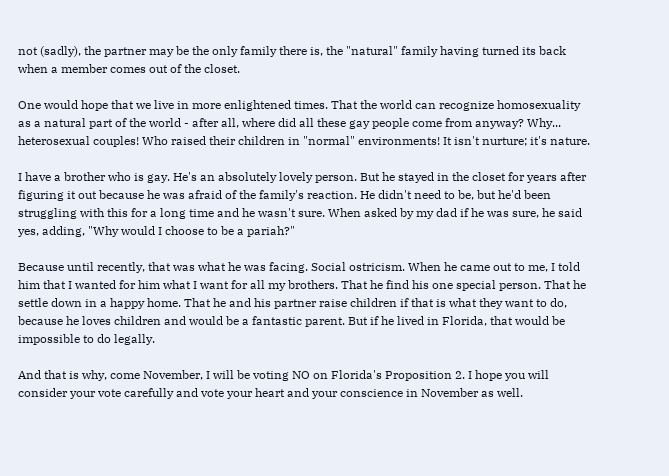not (sadly), the partner may be the only family there is, the "natural" family having turned its back when a member comes out of the closet.

One would hope that we live in more enlightened times. That the world can recognize homosexuality as a natural part of the world - after all, where did all these gay people come from anyway? Why... heterosexual couples! Who raised their children in "normal" environments! It isn't nurture; it's nature.

I have a brother who is gay. He's an absolutely lovely person. But he stayed in the closet for years after figuring it out because he was afraid of the family's reaction. He didn't need to be, but he'd been struggling with this for a long time and he wasn't sure. When asked by my dad if he was sure, he said yes, adding, "Why would I choose to be a pariah?"

Because until recently, that was what he was facing. Social ostricism. When he came out to me, I told him that I wanted for him what I want for all my brothers. That he find his one special person. That he settle down in a happy home. That he and his partner raise children if that is what they want to do, because he loves children and would be a fantastic parent. But if he lived in Florida, that would be impossible to do legally.

And that is why, come November, I will be voting NO on Florida's Proposition 2. I hope you will consider your vote carefully and vote your heart and your conscience in November as well.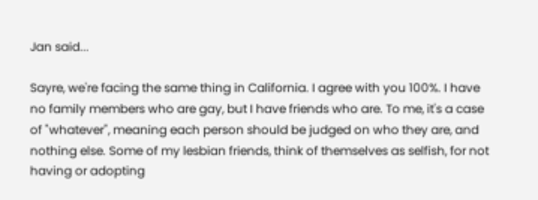Jan said...

Sayre, we're facing the same thing in California. I agree with you 100%. I have no family members who are gay, but I have friends who are. To me, it's a case of "whatever", meaning each person should be judged on who they are, and nothing else. Some of my lesbian friends, think of themselves as selfish, for not having or adopting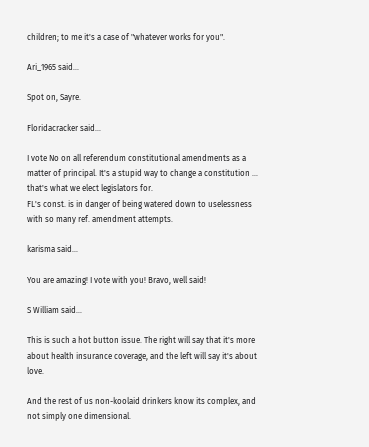children; to me it's a case of "whatever works for you".

Ari_1965 said...

Spot on, Sayre.

Floridacracker said...

I vote No on all referendum constitutional amendments as a matter of principal. It's a stupid way to change a constitution ... that's what we elect legislators for.
FL's const. is in danger of being watered down to uselessness with so many ref. amendment attempts.

karisma said...

You are amazing! I vote with you! Bravo, well said!

S William said...

This is such a hot button issue. The right will say that it's more about health insurance coverage, and the left will say it's about love.

And the rest of us non-koolaid drinkers know its complex, and not simply one dimensional.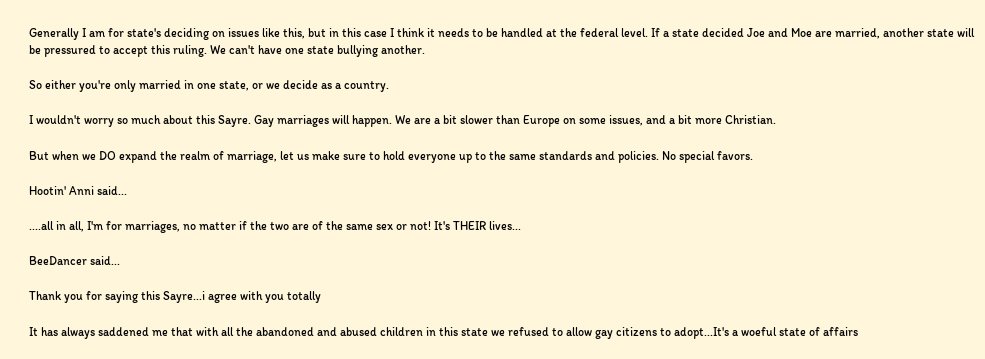Generally I am for state's deciding on issues like this, but in this case I think it needs to be handled at the federal level. If a state decided Joe and Moe are married, another state will be pressured to accept this ruling. We can't have one state bullying another.

So either you're only married in one state, or we decide as a country.

I wouldn't worry so much about this Sayre. Gay marriages will happen. We are a bit slower than Europe on some issues, and a bit more Christian.

But when we DO expand the realm of marriage, let us make sure to hold everyone up to the same standards and policies. No special favors.

Hootin' Anni said...

....all in all, I'm for marriages, no matter if the two are of the same sex or not! It's THEIR lives...

BeeDancer said...

Thank you for saying this Sayre...i agree with you totally

It has always saddened me that with all the abandoned and abused children in this state we refused to allow gay citizens to adopt...It's a woeful state of affairs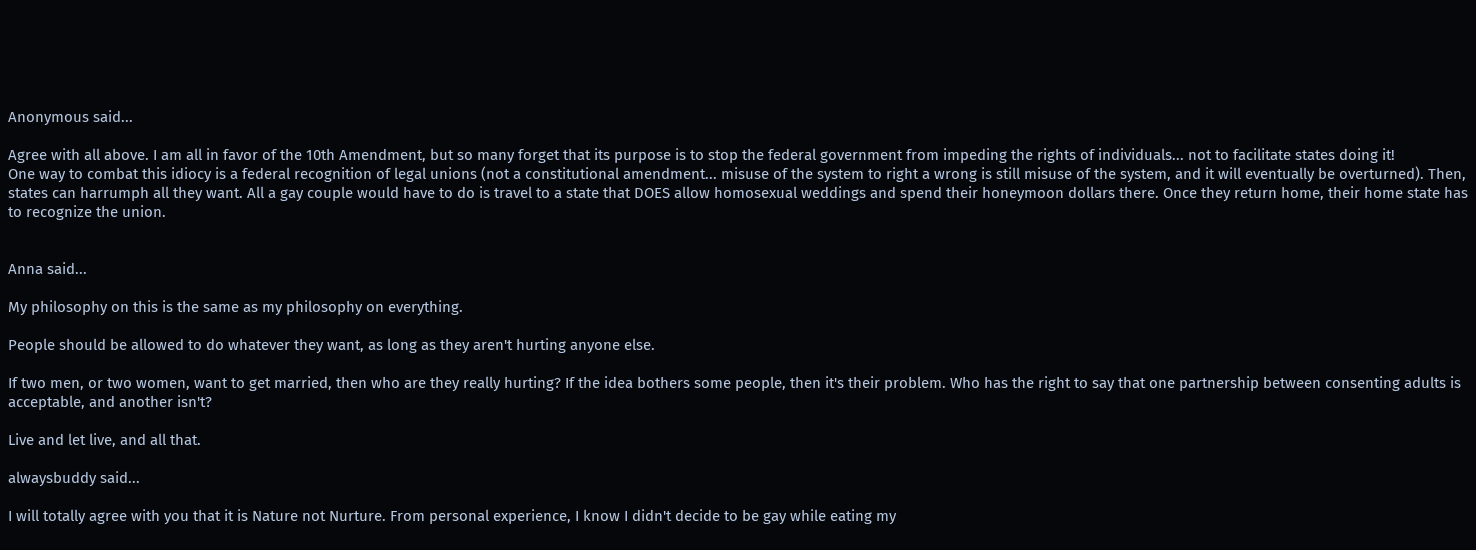Anonymous said...

Agree with all above. I am all in favor of the 10th Amendment, but so many forget that its purpose is to stop the federal government from impeding the rights of individuals... not to facilitate states doing it!
One way to combat this idiocy is a federal recognition of legal unions (not a constitutional amendment... misuse of the system to right a wrong is still misuse of the system, and it will eventually be overturned). Then, states can harrumph all they want. All a gay couple would have to do is travel to a state that DOES allow homosexual weddings and spend their honeymoon dollars there. Once they return home, their home state has to recognize the union.


Anna said...

My philosophy on this is the same as my philosophy on everything.

People should be allowed to do whatever they want, as long as they aren't hurting anyone else.

If two men, or two women, want to get married, then who are they really hurting? If the idea bothers some people, then it's their problem. Who has the right to say that one partnership between consenting adults is acceptable, and another isn't?

Live and let live, and all that.

alwaysbuddy said...

I will totally agree with you that it is Nature not Nurture. From personal experience, I know I didn't decide to be gay while eating my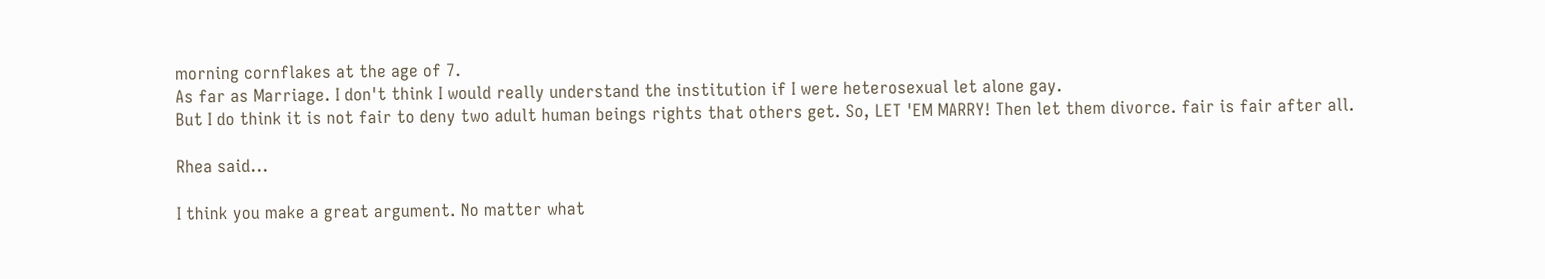morning cornflakes at the age of 7.
As far as Marriage. I don't think I would really understand the institution if I were heterosexual let alone gay.
But I do think it is not fair to deny two adult human beings rights that others get. So, LET 'EM MARRY! Then let them divorce. fair is fair after all.

Rhea said...

I think you make a great argument. No matter what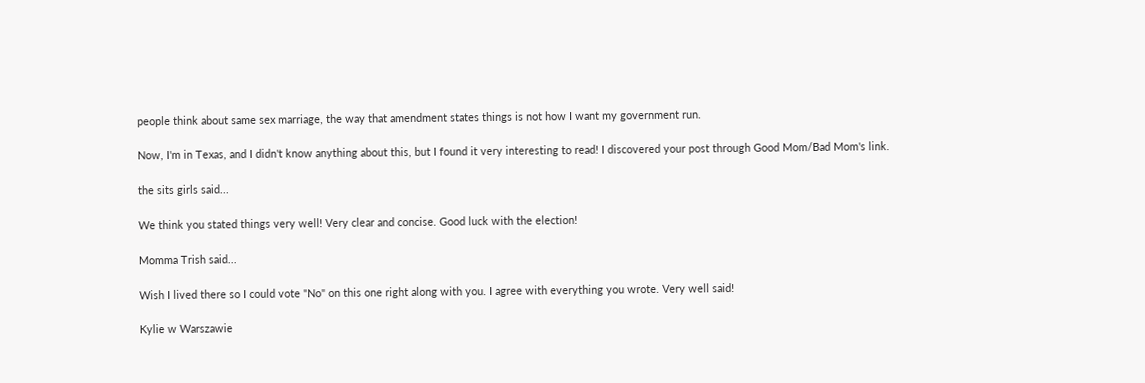people think about same sex marriage, the way that amendment states things is not how I want my government run.

Now, I'm in Texas, and I didn't know anything about this, but I found it very interesting to read! I discovered your post through Good Mom/Bad Mom's link.

the sits girls said...

We think you stated things very well! Very clear and concise. Good luck with the election!

Momma Trish said...

Wish I lived there so I could vote "No" on this one right along with you. I agree with everything you wrote. Very well said!

Kylie w Warszawie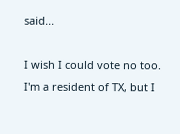said...

I wish I could vote no too. I'm a resident of TX, but I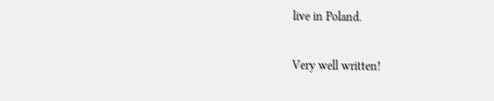live in Poland.

Very well written!